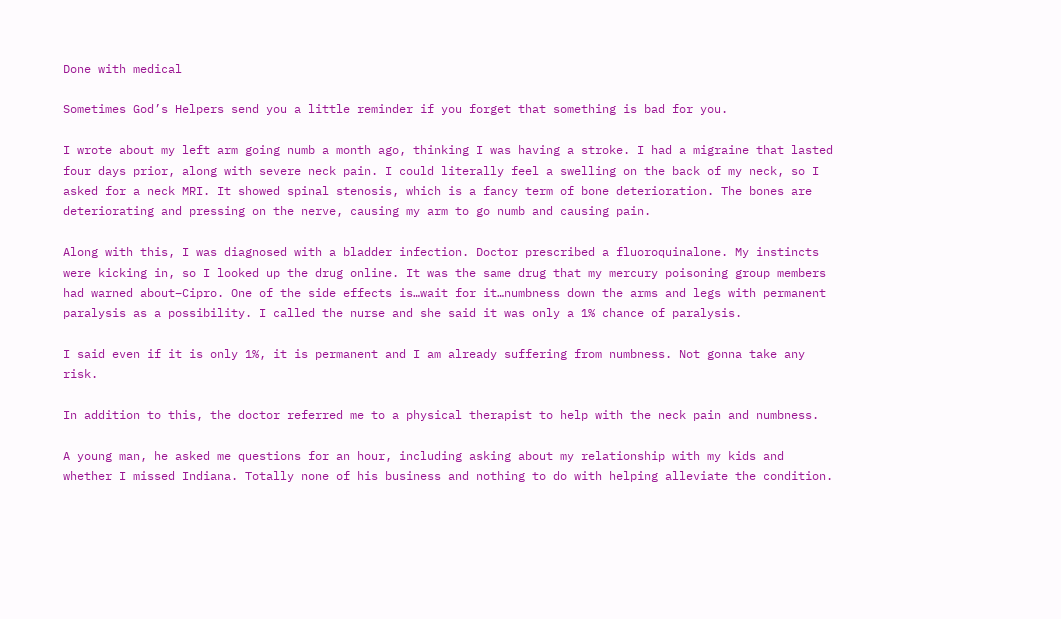Done with medical

Sometimes God’s Helpers send you a little reminder if you forget that something is bad for you.

I wrote about my left arm going numb a month ago, thinking I was having a stroke. I had a migraine that lasted four days prior, along with severe neck pain. I could literally feel a swelling on the back of my neck, so I asked for a neck MRI. It showed spinal stenosis, which is a fancy term of bone deterioration. The bones are deteriorating and pressing on the nerve, causing my arm to go numb and causing pain.

Along with this, I was diagnosed with a bladder infection. Doctor prescribed a fluoroquinalone. My instincts were kicking in, so I looked up the drug online. It was the same drug that my mercury poisoning group members had warned about–Cipro. One of the side effects is…wait for it…numbness down the arms and legs with permanent paralysis as a possibility. I called the nurse and she said it was only a 1% chance of paralysis.

I said even if it is only 1%, it is permanent and I am already suffering from numbness. Not gonna take any risk.

In addition to this, the doctor referred me to a physical therapist to help with the neck pain and numbness.

A young man, he asked me questions for an hour, including asking about my relationship with my kids and whether I missed Indiana. Totally none of his business and nothing to do with helping alleviate the condition.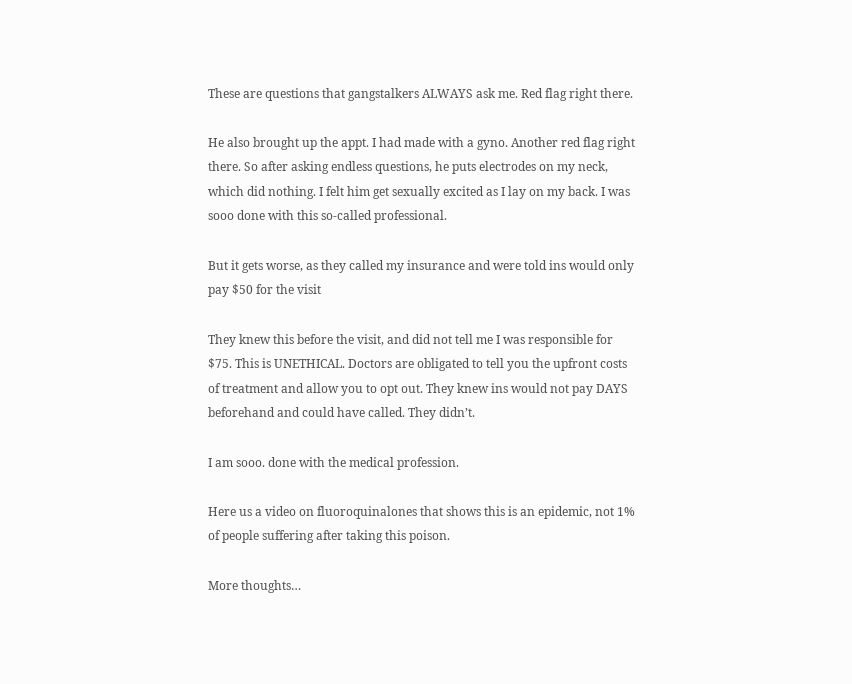These are questions that gangstalkers ALWAYS ask me. Red flag right there.

He also brought up the appt. I had made with a gyno. Another red flag right there. So after asking endless questions, he puts electrodes on my neck, which did nothing. I felt him get sexually excited as I lay on my back. I was sooo done with this so-called professional.

But it gets worse, as they called my insurance and were told ins would only pay $50 for the visit

They knew this before the visit, and did not tell me I was responsible for $75. This is UNETHICAL. Doctors are obligated to tell you the upfront costs of treatment and allow you to opt out. They knew ins would not pay DAYS beforehand and could have called. They didn’t.

I am sooo. done with the medical profession.

Here us a video on fluoroquinalones that shows this is an epidemic, not 1% of people suffering after taking this poison.

More thoughts…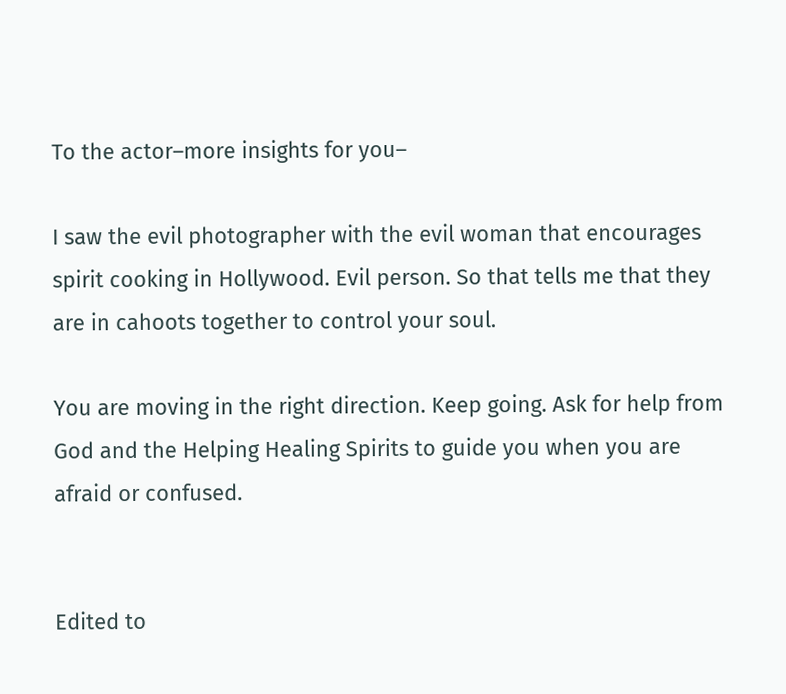To the actor–more insights for you–

I saw the evil photographer with the evil woman that encourages spirit cooking in Hollywood. Evil person. So that tells me that they are in cahoots together to control your soul.

You are moving in the right direction. Keep going. Ask for help from God and the Helping Healing Spirits to guide you when you are afraid or confused.


Edited to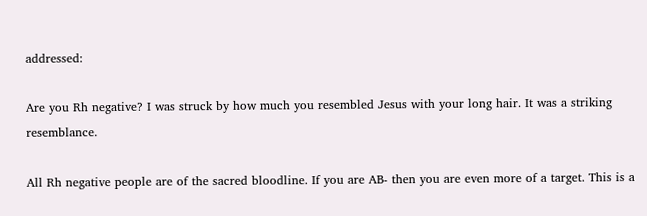addressed:

Are you Rh negative? I was struck by how much you resembled Jesus with your long hair. It was a striking resemblance.

All Rh negative people are of the sacred bloodline. If you are AB- then you are even more of a target. This is a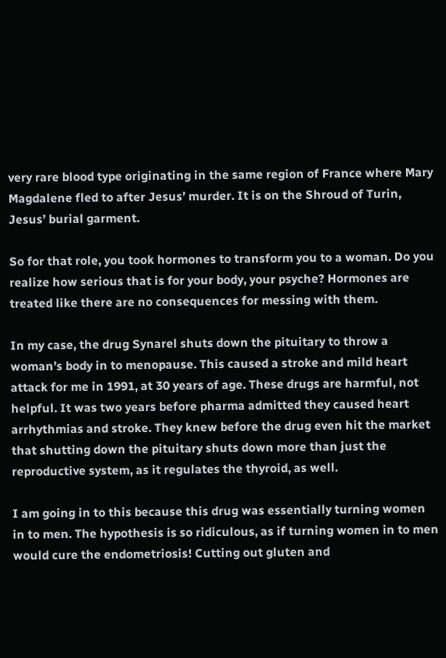very rare blood type originating in the same region of France where Mary Magdalene fled to after Jesus’ murder. It is on the Shroud of Turin, Jesus’ burial garment.

So for that role, you took hormones to transform you to a woman. Do you realize how serious that is for your body, your psyche? Hormones are treated like there are no consequences for messing with them.

In my case, the drug Synarel shuts down the pituitary to throw a woman’s body in to menopause. This caused a stroke and mild heart attack for me in 1991, at 30 years of age. These drugs are harmful, not helpful. It was two years before pharma admitted they caused heart arrhythmias and stroke. They knew before the drug even hit the market that shutting down the pituitary shuts down more than just the reproductive system, as it regulates the thyroid, as well.

I am going in to this because this drug was essentially turning women in to men. The hypothesis is so ridiculous, as if turning women in to men would cure the endometriosis! Cutting out gluten and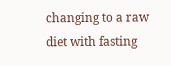changing to a raw diet with fasting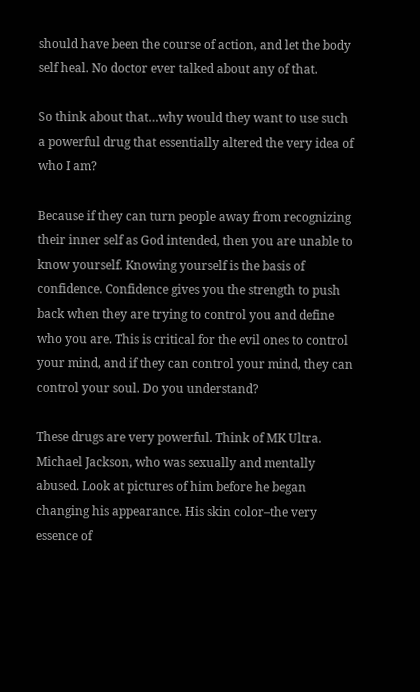should have been the course of action, and let the body self heal. No doctor ever talked about any of that.

So think about that…why would they want to use such a powerful drug that essentially altered the very idea of who I am?

Because if they can turn people away from recognizing their inner self as God intended, then you are unable to know yourself. Knowing yourself is the basis of confidence. Confidence gives you the strength to push back when they are trying to control you and define who you are. This is critical for the evil ones to control your mind, and if they can control your mind, they can control your soul. Do you understand?

These drugs are very powerful. Think of MK Ultra. Michael Jackson, who was sexually and mentally abused. Look at pictures of him before he began changing his appearance. His skin color–the very essence of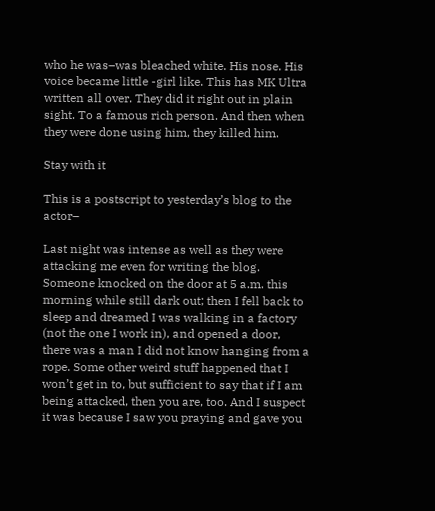who he was–was bleached white. His nose. His voice became little -girl like. This has MK Ultra written all over. They did it right out in plain sight. To a famous rich person. And then when they were done using him, they killed him.

Stay with it

This is a postscript to yesterday’s blog to the actor–

Last night was intense as well as they were attacking me even for writing the blog. Someone knocked on the door at 5 a.m. this morning while still dark out; then I fell back to sleep and dreamed I was walking in a factory (not the one I work in), and opened a door, there was a man I did not know hanging from a rope. Some other weird stuff happened that I won’t get in to, but sufficient to say that if I am being attacked, then you are, too. And I suspect it was because I saw you praying and gave you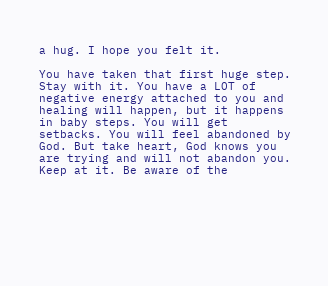a hug. I hope you felt it.

You have taken that first huge step. Stay with it. You have a LOT of negative energy attached to you and healing will happen, but it happens in baby steps. You will get setbacks. You will feel abandoned by God. But take heart, God knows you are trying and will not abandon you. Keep at it. Be aware of the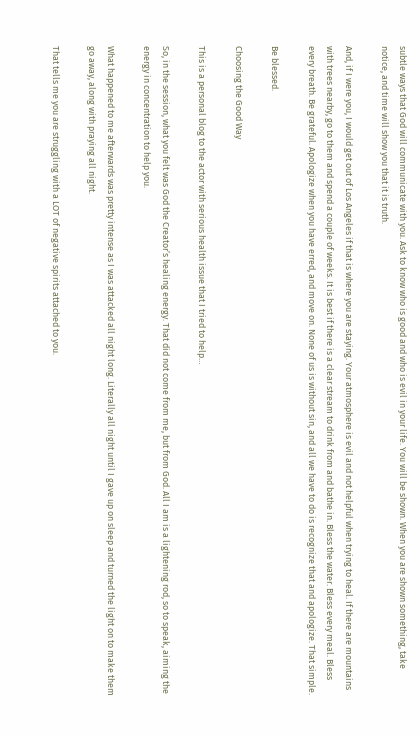subtle ways that God will communicate with you. Ask to know who is good and who is evil in your life. You will be shown. When you are shown something, take notice, and time will show you that it is truth.

And, if I were you, I would get out of Los Angeles if that is where you are staying. Your atmosphere is evil and not helpful when trying to heal. If there are mountains with trees nearby, go to them and spend a couple of weeks. It is best if there is a clear stream to drink from and bathe in. Bless the water. Bless every meal. Bless every breath. Be grateful. Apologize when you have erred, and move on. None of us is without sin, and all we have to do is recognize that and apologize. That simple.

Be blessed.

Choosing the Good Way

This is a personal blog to the actor with serious health issue that I tried to help…

So, in the session, what you felt was God the Creator’s healing energy. That did not come from me, but from God. All I am is a lightening rod, so to speak, aiming the energy in concentration to help you.

What happened to me afterwards was pretty intense as I was attacked all night long. Literally all night until I gave up on sleep and turned the light on to make them go away, along with praying all night.

That tells me you are struggling with a LOT of negative spirits attached to you.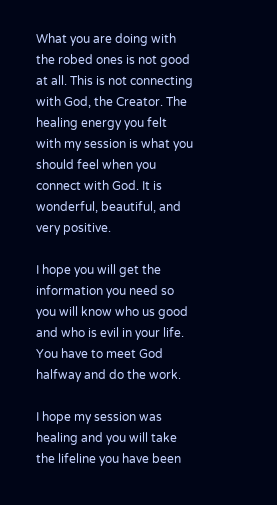What you are doing with the robed ones is not good at all. This is not connecting with God, the Creator. The healing energy you felt with my session is what you should feel when you connect with God. It is wonderful, beautiful, and very positive.

I hope you will get the information you need so you will know who us good and who is evil in your life. You have to meet God halfway and do the work.

I hope my session was healing and you will take the lifeline you have been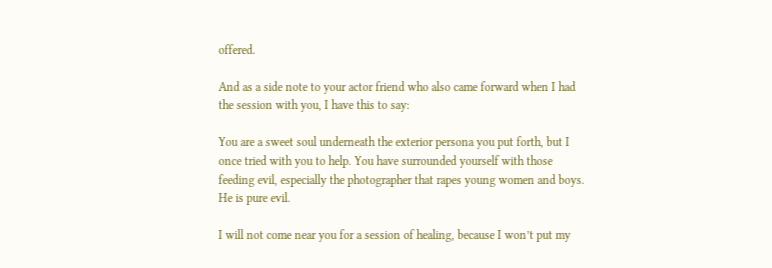offered.

And as a side note to your actor friend who also came forward when I had the session with you, I have this to say:

You are a sweet soul underneath the exterior persona you put forth, but I once tried with you to help. You have surrounded yourself with those feeding evil, especially the photographer that rapes young women and boys. He is pure evil.

I will not come near you for a session of healing, because I won’t put my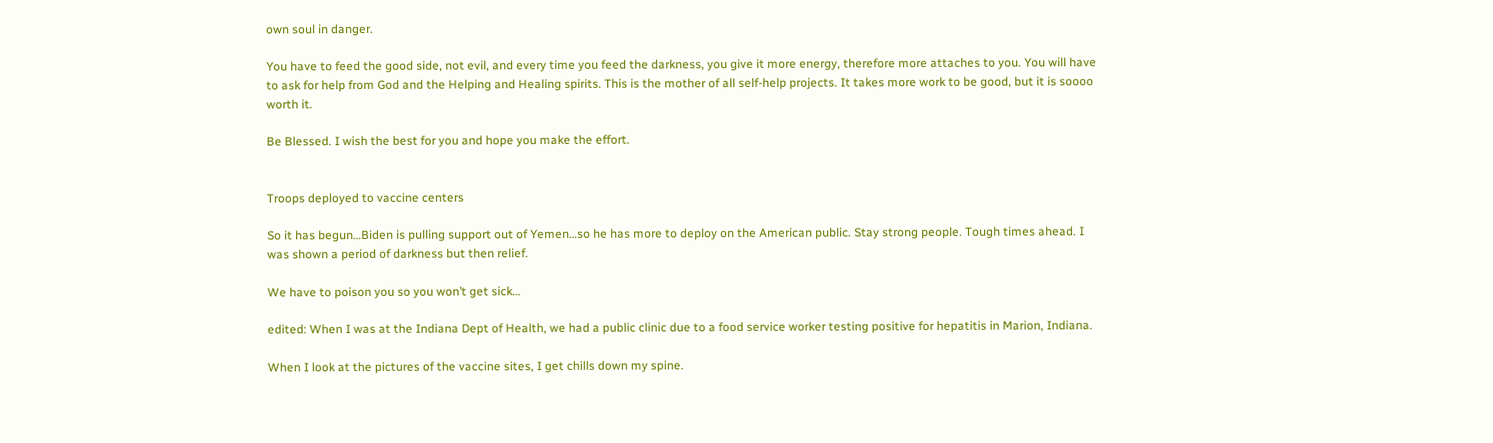own soul in danger.

You have to feed the good side, not evil, and every time you feed the darkness, you give it more energy, therefore more attaches to you. You will have to ask for help from God and the Helping and Healing spirits. This is the mother of all self-help projects. It takes more work to be good, but it is soooo worth it.

Be Blessed. I wish the best for you and hope you make the effort.


Troops deployed to vaccine centers

So it has begun…Biden is pulling support out of Yemen…so he has more to deploy on the American public. Stay strong people. Tough times ahead. I was shown a period of darkness but then relief.

We have to poison you so you won’t get sick…

edited: When I was at the Indiana Dept of Health, we had a public clinic due to a food service worker testing positive for hepatitis in Marion, Indiana.

When I look at the pictures of the vaccine sites, I get chills down my spine.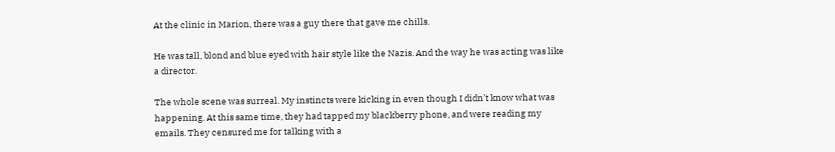At the clinic in Marion, there was a guy there that gave me chills.

He was tall, blond and blue eyed with hair style like the Nazis. And the way he was acting was like a director.

The whole scene was surreal. My instincts were kicking in even though I didn’t know what was happening. At this same time, they had tapped my blackberry phone, and were reading my emails. They censured me for talking with a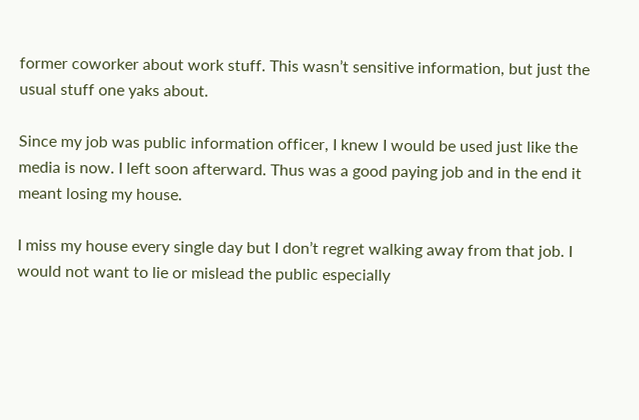former coworker about work stuff. This wasn’t sensitive information, but just the usual stuff one yaks about.

Since my job was public information officer, I knew I would be used just like the media is now. I left soon afterward. Thus was a good paying job and in the end it meant losing my house.

I miss my house every single day but I don’t regret walking away from that job. I would not want to lie or mislead the public especially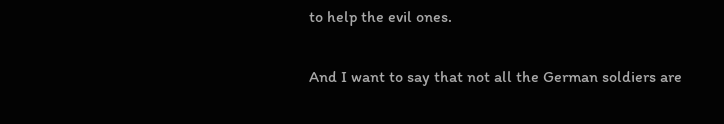to help the evil ones.

And I want to say that not all the German soldiers are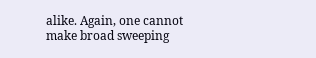alike. Again, one cannot make broad sweeping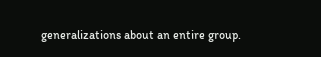generalizations about an entire group.